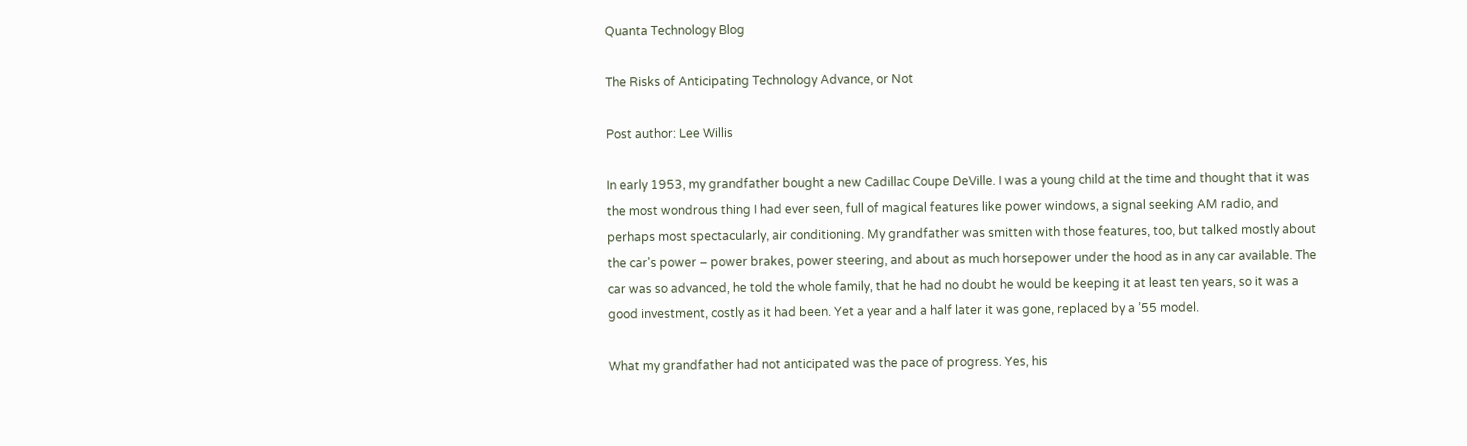Quanta Technology Blog

The Risks of Anticipating Technology Advance, or Not

Post author: Lee Willis

In early 1953, my grandfather bought a new Cadillac Coupe DeVille. I was a young child at the time and thought that it was the most wondrous thing I had ever seen, full of magical features like power windows, a signal seeking AM radio, and perhaps most spectacularly, air conditioning. My grandfather was smitten with those features, too, but talked mostly about the car's power – power brakes, power steering, and about as much horsepower under the hood as in any car available. The car was so advanced, he told the whole family, that he had no doubt he would be keeping it at least ten years, so it was a good investment, costly as it had been. Yet a year and a half later it was gone, replaced by a ’55 model.

What my grandfather had not anticipated was the pace of progress. Yes, his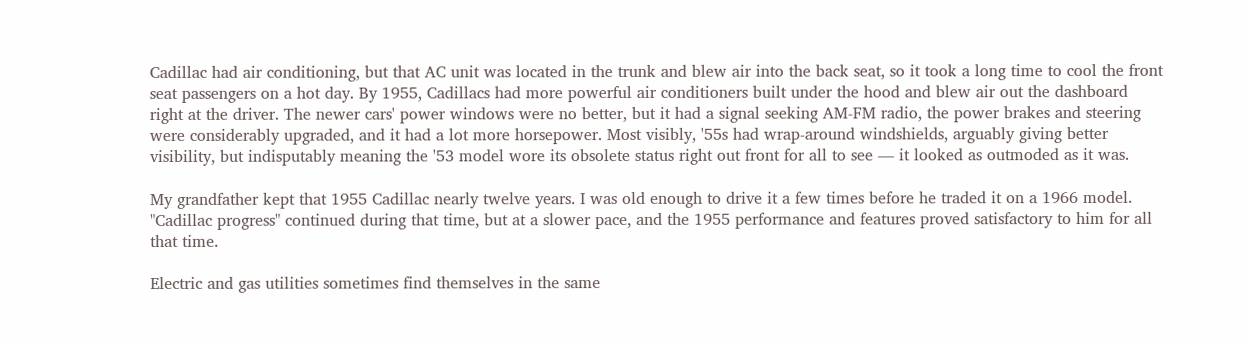Cadillac had air conditioning, but that AC unit was located in the trunk and blew air into the back seat, so it took a long time to cool the front seat passengers on a hot day. By 1955, Cadillacs had more powerful air conditioners built under the hood and blew air out the dashboard right at the driver. The newer cars' power windows were no better, but it had a signal seeking AM-FM radio, the power brakes and steering were considerably upgraded, and it had a lot more horsepower. Most visibly, '55s had wrap-around windshields, arguably giving better visibility, but indisputably meaning the '53 model wore its obsolete status right out front for all to see — it looked as outmoded as it was.

My grandfather kept that 1955 Cadillac nearly twelve years. I was old enough to drive it a few times before he traded it on a 1966 model. "Cadillac progress" continued during that time, but at a slower pace, and the 1955 performance and features proved satisfactory to him for all that time.

Electric and gas utilities sometimes find themselves in the same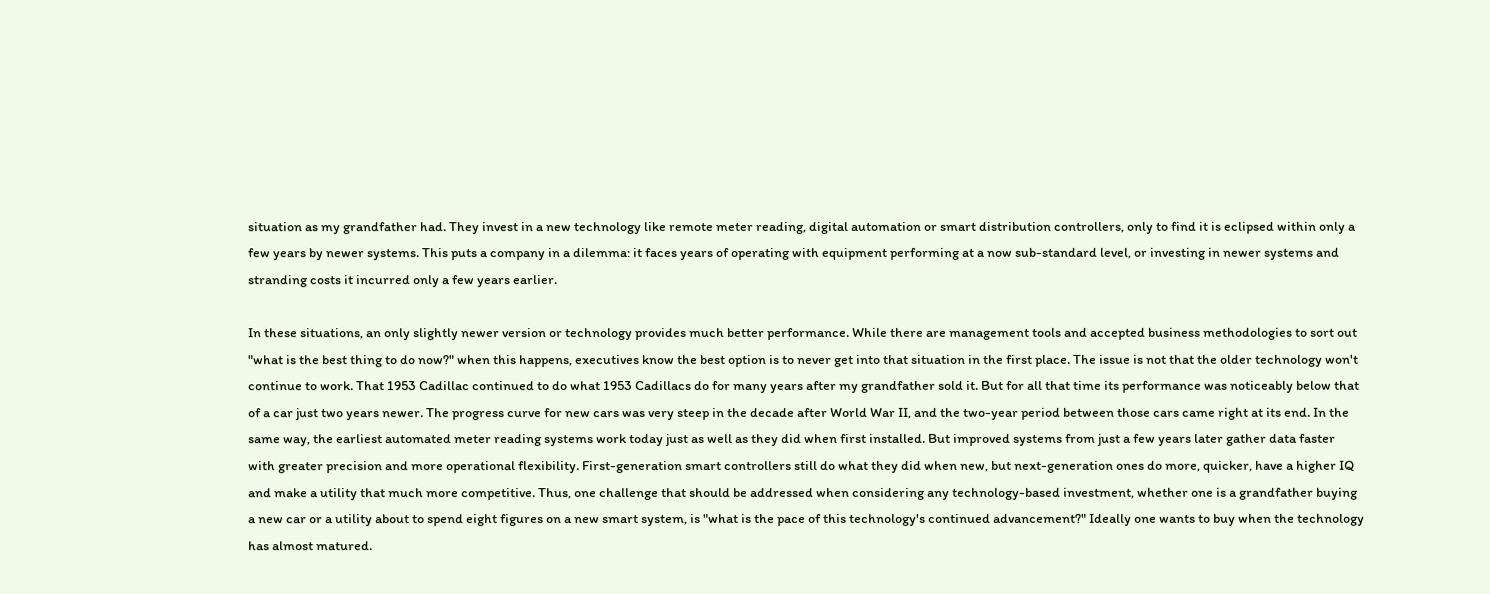situation as my grandfather had. They invest in a new technology like remote meter reading, digital automation or smart distribution controllers, only to find it is eclipsed within only a few years by newer systems. This puts a company in a dilemma: it faces years of operating with equipment performing at a now sub-standard level, or investing in newer systems and stranding costs it incurred only a few years earlier.

In these situations, an only slightly newer version or technology provides much better performance. While there are management tools and accepted business methodologies to sort out "what is the best thing to do now?" when this happens, executives know the best option is to never get into that situation in the first place. The issue is not that the older technology won't continue to work. That 1953 Cadillac continued to do what 1953 Cadillacs do for many years after my grandfather sold it. But for all that time its performance was noticeably below that of a car just two years newer. The progress curve for new cars was very steep in the decade after World War II, and the two-year period between those cars came right at its end. In the same way, the earliest automated meter reading systems work today just as well as they did when first installed. But improved systems from just a few years later gather data faster with greater precision and more operational flexibility. First-generation smart controllers still do what they did when new, but next-generation ones do more, quicker, have a higher IQ and make a utility that much more competitive. Thus, one challenge that should be addressed when considering any technology-based investment, whether one is a grandfather buying a new car or a utility about to spend eight figures on a new smart system, is "what is the pace of this technology's continued advancement?" Ideally one wants to buy when the technology has almost matured.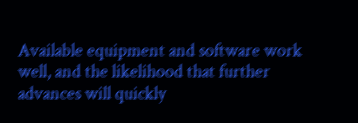Available equipment and software work well, and the likelihood that further advances will quickly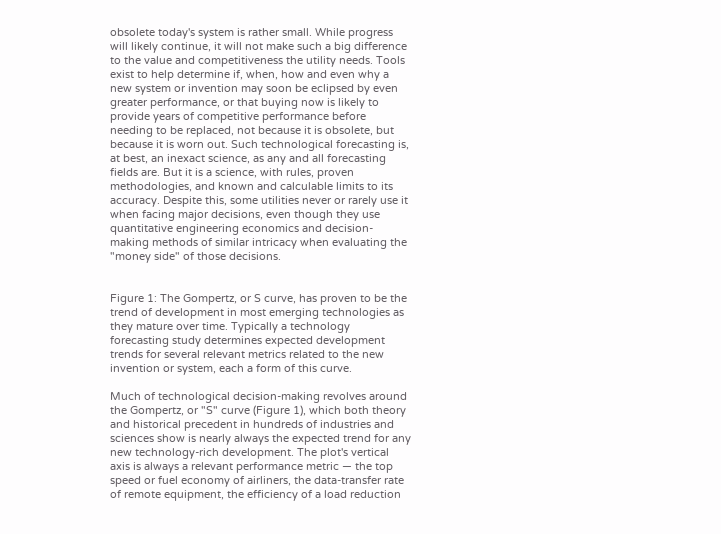obsolete today's system is rather small. While progress will likely continue, it will not make such a big difference to the value and competitiveness the utility needs. Tools exist to help determine if, when, how and even why a new system or invention may soon be eclipsed by even greater performance, or that buying now is likely to provide years of competitive performance before needing to be replaced, not because it is obsolete, but because it is worn out. Such technological forecasting is, at best, an inexact science, as any and all forecasting fields are. But it is a science, with rules, proven methodologies, and known and calculable limits to its accuracy. Despite this, some utilities never or rarely use it when facing major decisions, even though they use quantitative engineering economics and decision-making methods of similar intricacy when evaluating the "money side" of those decisions.


Figure 1: The Gompertz, or S curve, has proven to be the trend of development in most emerging technologies as they mature over time. Typically a technology forecasting study determines expected development trends for several relevant metrics related to the new invention or system, each a form of this curve.

Much of technological decision-making revolves around the Gompertz, or "S" curve (Figure 1), which both theory and historical precedent in hundreds of industries and sciences show is nearly always the expected trend for any new technology-rich development. The plot's vertical axis is always a relevant performance metric — the top speed or fuel economy of airliners, the data-transfer rate of remote equipment, the efficiency of a load reduction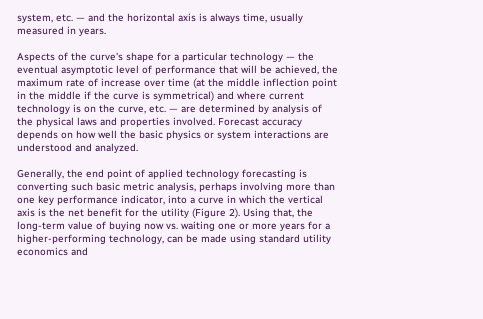system, etc. — and the horizontal axis is always time, usually measured in years.

Aspects of the curve's shape for a particular technology — the eventual asymptotic level of performance that will be achieved, the maximum rate of increase over time (at the middle inflection point in the middle if the curve is symmetrical) and where current technology is on the curve, etc. — are determined by analysis of the physical laws and properties involved. Forecast accuracy depends on how well the basic physics or system interactions are understood and analyzed.

Generally, the end point of applied technology forecasting is converting such basic metric analysis, perhaps involving more than one key performance indicator, into a curve in which the vertical axis is the net benefit for the utility (Figure 2). Using that, the long-term value of buying now vs. waiting one or more years for a higher-performing technology, can be made using standard utility economics and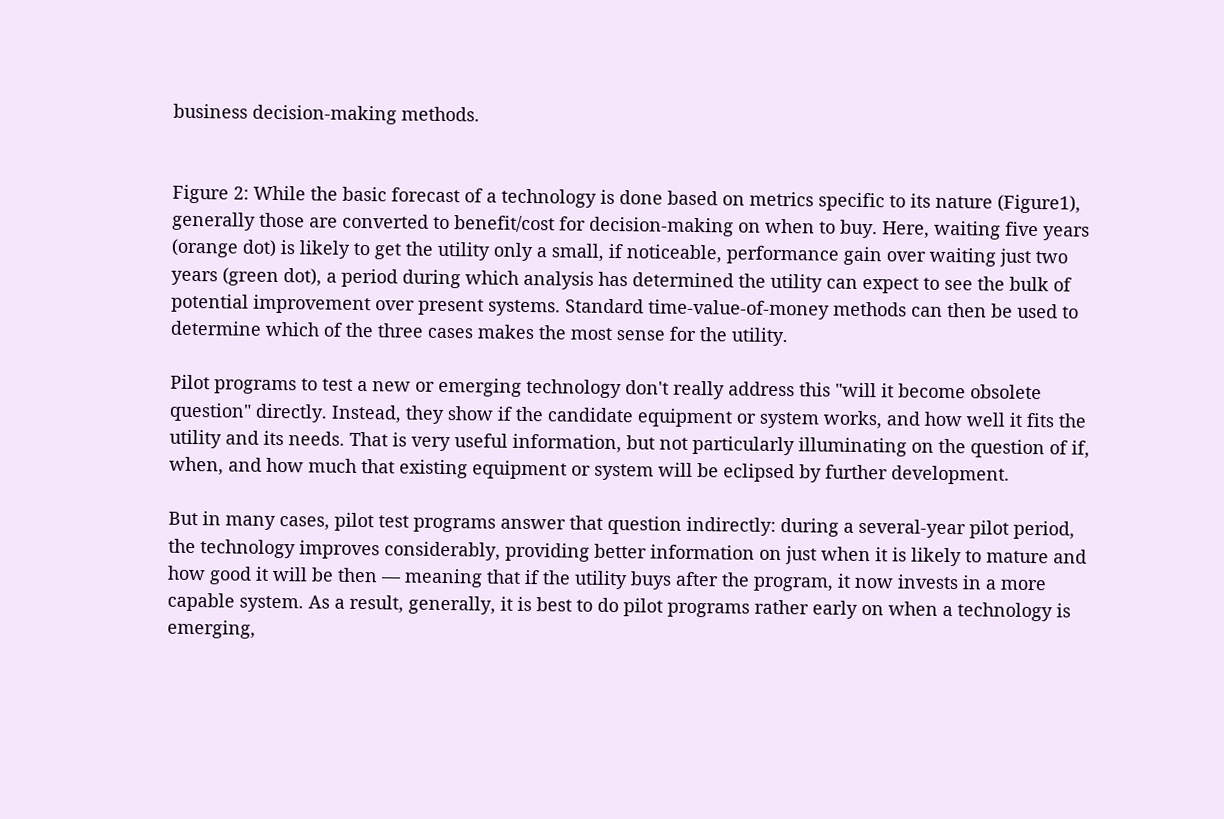business decision-making methods.


Figure 2: While the basic forecast of a technology is done based on metrics specific to its nature (Figure1), generally those are converted to benefit/cost for decision-making on when to buy. Here, waiting five years (orange dot) is likely to get the utility only a small, if noticeable, performance gain over waiting just two years (green dot), a period during which analysis has determined the utility can expect to see the bulk of potential improvement over present systems. Standard time-value-of-money methods can then be used to determine which of the three cases makes the most sense for the utility.

Pilot programs to test a new or emerging technology don't really address this "will it become obsolete question" directly. Instead, they show if the candidate equipment or system works, and how well it fits the utility and its needs. That is very useful information, but not particularly illuminating on the question of if, when, and how much that existing equipment or system will be eclipsed by further development.

But in many cases, pilot test programs answer that question indirectly: during a several-year pilot period, the technology improves considerably, providing better information on just when it is likely to mature and how good it will be then — meaning that if the utility buys after the program, it now invests in a more capable system. As a result, generally, it is best to do pilot programs rather early on when a technology is emerging,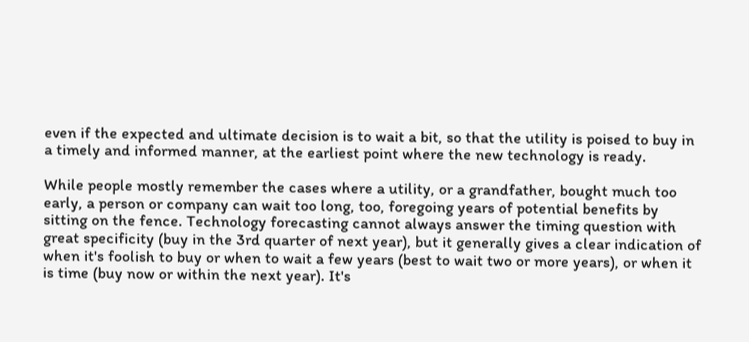even if the expected and ultimate decision is to wait a bit, so that the utility is poised to buy in a timely and informed manner, at the earliest point where the new technology is ready.

While people mostly remember the cases where a utility, or a grandfather, bought much too early, a person or company can wait too long, too, foregoing years of potential benefits by sitting on the fence. Technology forecasting cannot always answer the timing question with great specificity (buy in the 3rd quarter of next year), but it generally gives a clear indication of when it's foolish to buy or when to wait a few years (best to wait two or more years), or when it is time (buy now or within the next year). It's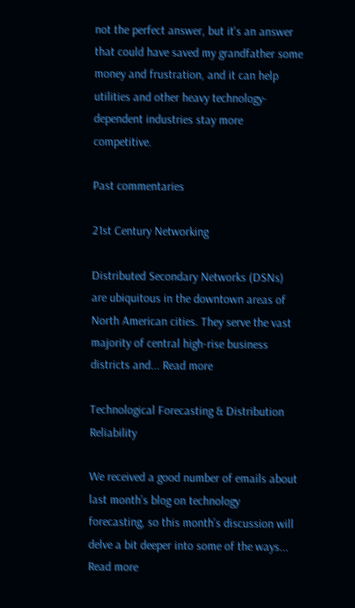not the perfect answer, but it's an answer that could have saved my grandfather some money and frustration, and it can help utilities and other heavy technology-dependent industries stay more competitive.

Past commentaries

21st Century Networking

Distributed Secondary Networks (DSNs) are ubiquitous in the downtown areas of North American cities. They serve the vast majority of central high-rise business districts and... Read more

Technological Forecasting & Distribution Reliability

We received a good number of emails about last month’s blog on technology forecasting, so this month’s discussion will delve a bit deeper into some of the ways... Read more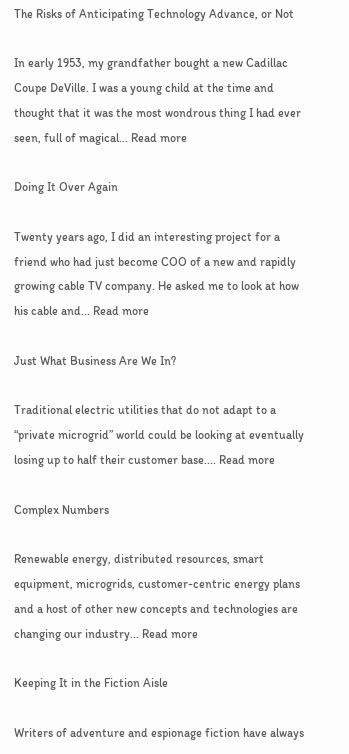The Risks of Anticipating Technology Advance, or Not

In early 1953, my grandfather bought a new Cadillac Coupe DeVille. I was a young child at the time and thought that it was the most wondrous thing I had ever seen, full of magical... Read more

Doing It Over Again

Twenty years ago, I did an interesting project for a friend who had just become COO of a new and rapidly growing cable TV company. He asked me to look at how his cable and... Read more

Just What Business Are We In?

Traditional electric utilities that do not adapt to a “private microgrid” world could be looking at eventually losing up to half their customer base.... Read more

Complex Numbers

Renewable energy, distributed resources, smart equipment, microgrids, customer-centric energy plans and a host of other new concepts and technologies are changing our industry... Read more

Keeping It in the Fiction Aisle

Writers of adventure and espionage fiction have always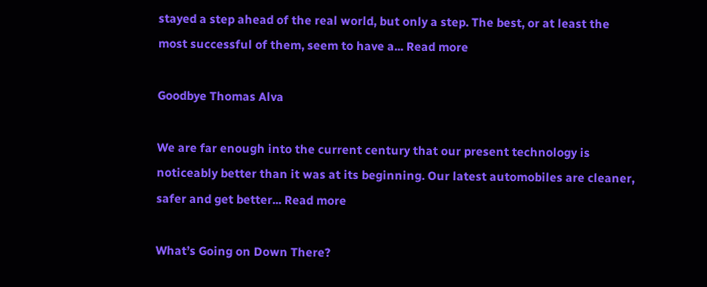stayed a step ahead of the real world, but only a step. The best, or at least the most successful of them, seem to have a... Read more

Goodbye Thomas Alva

We are far enough into the current century that our present technology is noticeably better than it was at its beginning. Our latest automobiles are cleaner, safer and get better... Read more

What’s Going on Down There?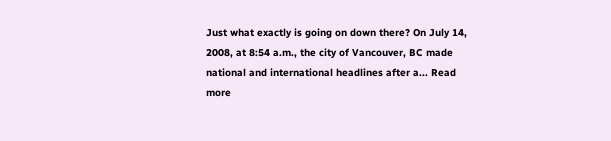Just what exactly is going on down there? On July 14, 2008, at 8:54 a.m., the city of Vancouver, BC made national and international headlines after a... Read more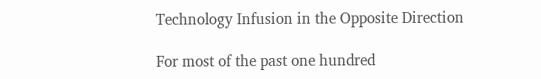Technology Infusion in the Opposite Direction

For most of the past one hundred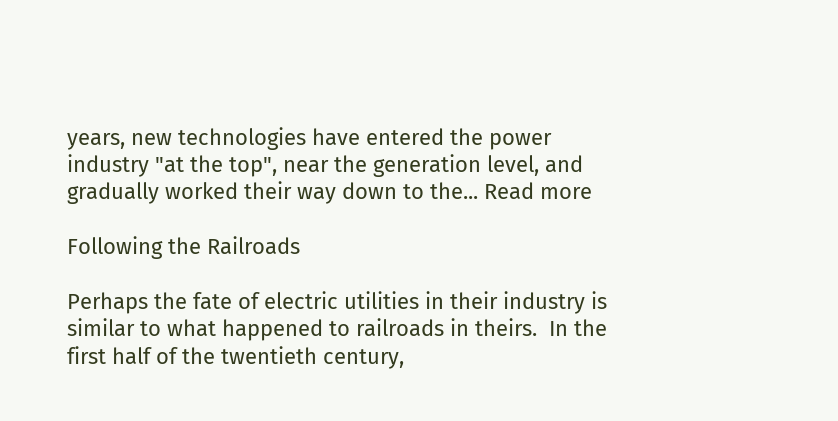years, new technologies have entered the power industry "at the top", near the generation level, and gradually worked their way down to the... Read more

Following the Railroads

Perhaps the fate of electric utilities in their industry is similar to what happened to railroads in theirs.  In the first half of the twentieth century,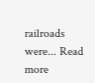railroads were... Read more